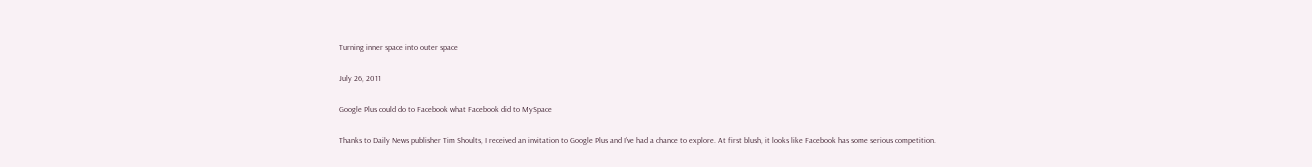Turning inner space into outer space

July 26, 2011

Google Plus could do to Facebook what Facebook did to MySpace

Thanks to Daily News publisher Tim Shoults, I received an invitation to Google Plus and I’ve had a chance to explore. At first blush, it looks like Facebook has some serious competition.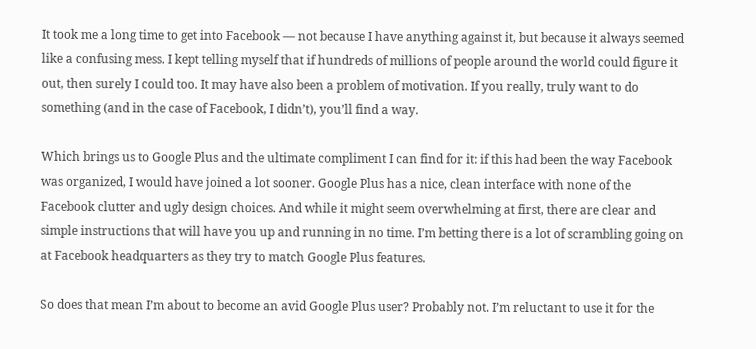It took me a long time to get into Facebook — not because I have anything against it, but because it always seemed like a confusing mess. I kept telling myself that if hundreds of millions of people around the world could figure it out, then surely I could too. It may have also been a problem of motivation. If you really, truly want to do something (and in the case of Facebook, I didn’t), you’ll find a way.

Which brings us to Google Plus and the ultimate compliment I can find for it: if this had been the way Facebook was organized, I would have joined a lot sooner. Google Plus has a nice, clean interface with none of the Facebook clutter and ugly design choices. And while it might seem overwhelming at first, there are clear and simple instructions that will have you up and running in no time. I’m betting there is a lot of scrambling going on at Facebook headquarters as they try to match Google Plus features.

So does that mean I’m about to become an avid Google Plus user? Probably not. I’m reluctant to use it for the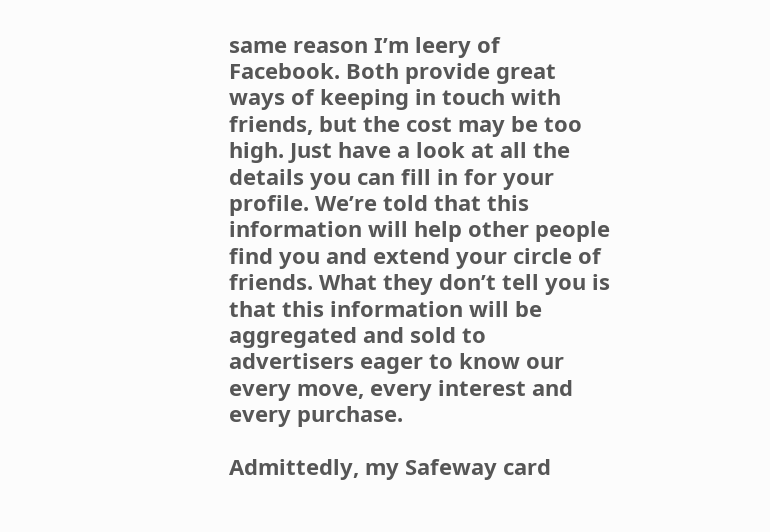same reason I’m leery of Facebook. Both provide great ways of keeping in touch with friends, but the cost may be too high. Just have a look at all the details you can fill in for your profile. We’re told that this information will help other people find you and extend your circle of friends. What they don’t tell you is that this information will be aggregated and sold to advertisers eager to know our every move, every interest and every purchase.

Admittedly, my Safeway card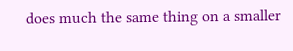does much the same thing on a smaller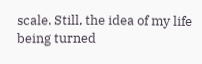scale. Still, the idea of my life being turned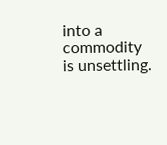into a commodity is unsettling.